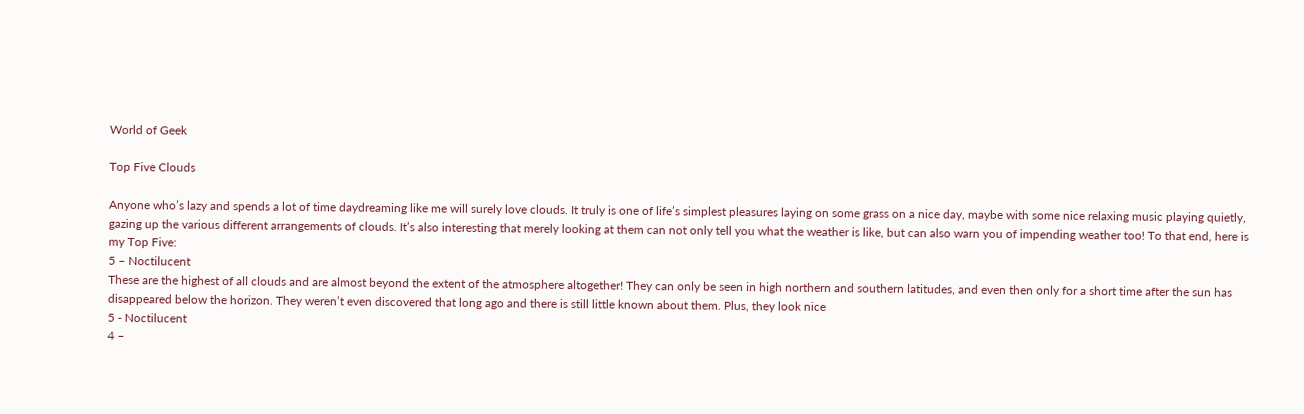World of Geek

Top Five Clouds

Anyone who’s lazy and spends a lot of time daydreaming like me will surely love clouds. It truly is one of life’s simplest pleasures laying on some grass on a nice day, maybe with some nice relaxing music playing quietly, gazing up the various different arrangements of clouds. It’s also interesting that merely looking at them can not only tell you what the weather is like, but can also warn you of impending weather too! To that end, here is my Top Five:
5 – Noctilucent
These are the highest of all clouds and are almost beyond the extent of the atmosphere altogether! They can only be seen in high northern and southern latitudes, and even then only for a short time after the sun has disappeared below the horizon. They weren’t even discovered that long ago and there is still little known about them. Plus, they look nice
5 - Noctilucent
4 –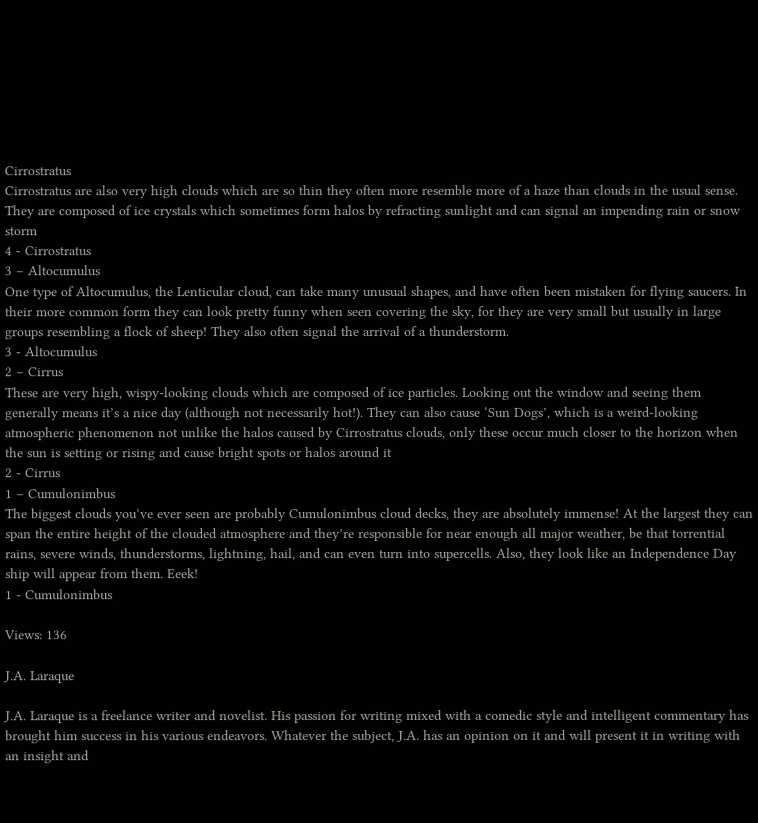Cirrostratus
Cirrostratus are also very high clouds which are so thin they often more resemble more of a haze than clouds in the usual sense. They are composed of ice crystals which sometimes form halos by refracting sunlight and can signal an impending rain or snow storm
4 - Cirrostratus
3 – Altocumulus
One type of Altocumulus, the Lenticular cloud, can take many unusual shapes, and have often been mistaken for flying saucers. In their more common form they can look pretty funny when seen covering the sky, for they are very small but usually in large groups resembling a flock of sheep! They also often signal the arrival of a thunderstorm.
3 - Altocumulus
2 – Cirrus
These are very high, wispy-looking clouds which are composed of ice particles. Looking out the window and seeing them generally means it’s a nice day (although not necessarily hot!). They can also cause ‘Sun Dogs’, which is a weird-looking atmospheric phenomenon not unlike the halos caused by Cirrostratus clouds, only these occur much closer to the horizon when the sun is setting or rising and cause bright spots or halos around it
2 - Cirrus
1 – Cumulonimbus
The biggest clouds you’ve ever seen are probably Cumulonimbus cloud decks, they are absolutely immense! At the largest they can span the entire height of the clouded atmosphere and they’re responsible for near enough all major weather, be that torrential rains, severe winds, thunderstorms, lightning, hail, and can even turn into supercells. Also, they look like an Independence Day ship will appear from them. Eeek!
1 - Cumulonimbus

Views: 136

J.A. Laraque

J.A. Laraque is a freelance writer and novelist. His passion for writing mixed with a comedic style and intelligent commentary has brought him success in his various endeavors. Whatever the subject, J.A. has an opinion on it and will present it in writing with an insight and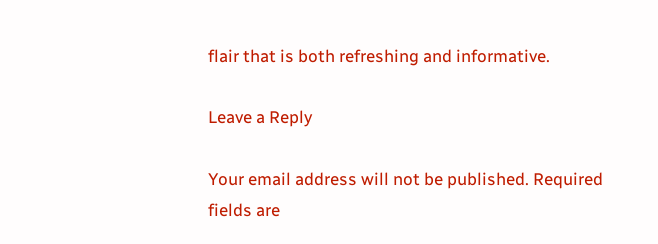flair that is both refreshing and informative.

Leave a Reply

Your email address will not be published. Required fields are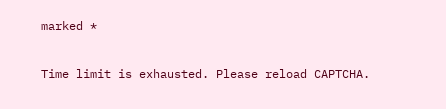marked *

Time limit is exhausted. Please reload CAPTCHA.